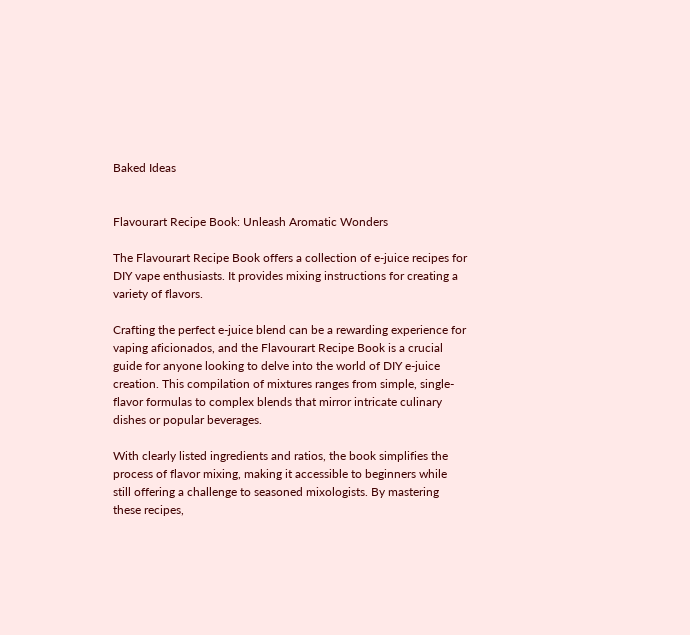Baked Ideas


Flavourart Recipe Book: Unleash Aromatic Wonders

The Flavourart Recipe Book offers a collection of e-juice recipes for DIY vape enthusiasts. It provides mixing instructions for creating a variety of flavors.

Crafting the perfect e-juice blend can be a rewarding experience for vaping aficionados, and the Flavourart Recipe Book is a crucial guide for anyone looking to delve into the world of DIY e-juice creation. This compilation of mixtures ranges from simple, single-flavor formulas to complex blends that mirror intricate culinary dishes or popular beverages.

With clearly listed ingredients and ratios, the book simplifies the process of flavor mixing, making it accessible to beginners while still offering a challenge to seasoned mixologists. By mastering these recipes,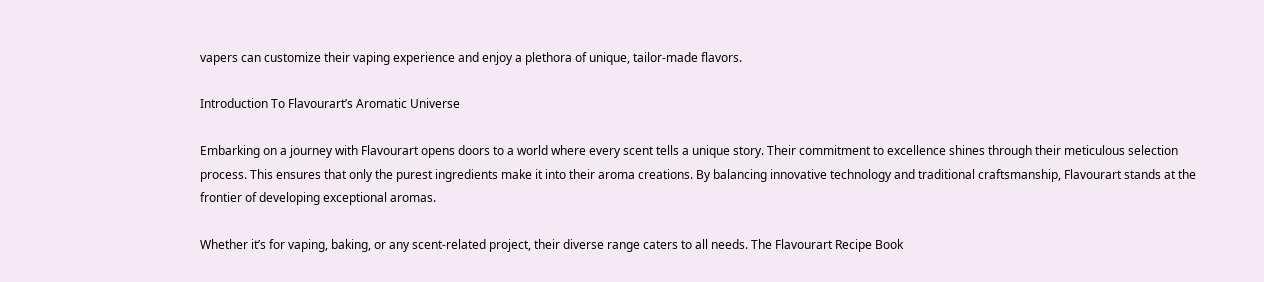vapers can customize their vaping experience and enjoy a plethora of unique, tailor-made flavors.

Introduction To Flavourart’s Aromatic Universe

Embarking on a journey with Flavourart opens doors to a world where every scent tells a unique story. Their commitment to excellence shines through their meticulous selection process. This ensures that only the purest ingredients make it into their aroma creations. By balancing innovative technology and traditional craftsmanship, Flavourart stands at the frontier of developing exceptional aromas.

Whether it’s for vaping, baking, or any scent-related project, their diverse range caters to all needs. The Flavourart Recipe Book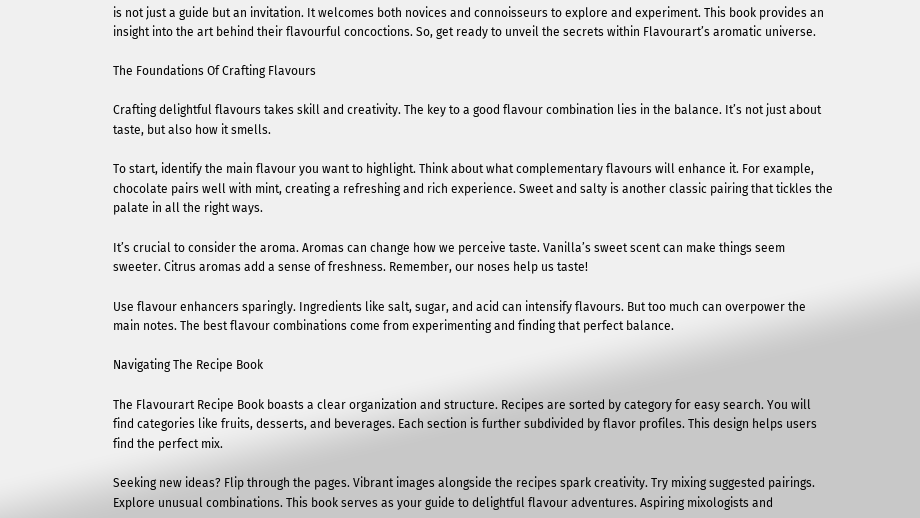is not just a guide but an invitation. It welcomes both novices and connoisseurs to explore and experiment. This book provides an insight into the art behind their flavourful concoctions. So, get ready to unveil the secrets within Flavourart’s aromatic universe.

The Foundations Of Crafting Flavours

Crafting delightful flavours takes skill and creativity. The key to a good flavour combination lies in the balance. It’s not just about taste, but also how it smells.

To start, identify the main flavour you want to highlight. Think about what complementary flavours will enhance it. For example, chocolate pairs well with mint, creating a refreshing and rich experience. Sweet and salty is another classic pairing that tickles the palate in all the right ways.

It’s crucial to consider the aroma. Aromas can change how we perceive taste. Vanilla’s sweet scent can make things seem sweeter. Citrus aromas add a sense of freshness. Remember, our noses help us taste!

Use flavour enhancers sparingly. Ingredients like salt, sugar, and acid can intensify flavours. But too much can overpower the main notes. The best flavour combinations come from experimenting and finding that perfect balance.

Navigating The Recipe Book

The Flavourart Recipe Book boasts a clear organization and structure. Recipes are sorted by category for easy search. You will find categories like fruits, desserts, and beverages. Each section is further subdivided by flavor profiles. This design helps users find the perfect mix.

Seeking new ideas? Flip through the pages. Vibrant images alongside the recipes spark creativity. Try mixing suggested pairings. Explore unusual combinations. This book serves as your guide to delightful flavour adventures. Aspiring mixologists and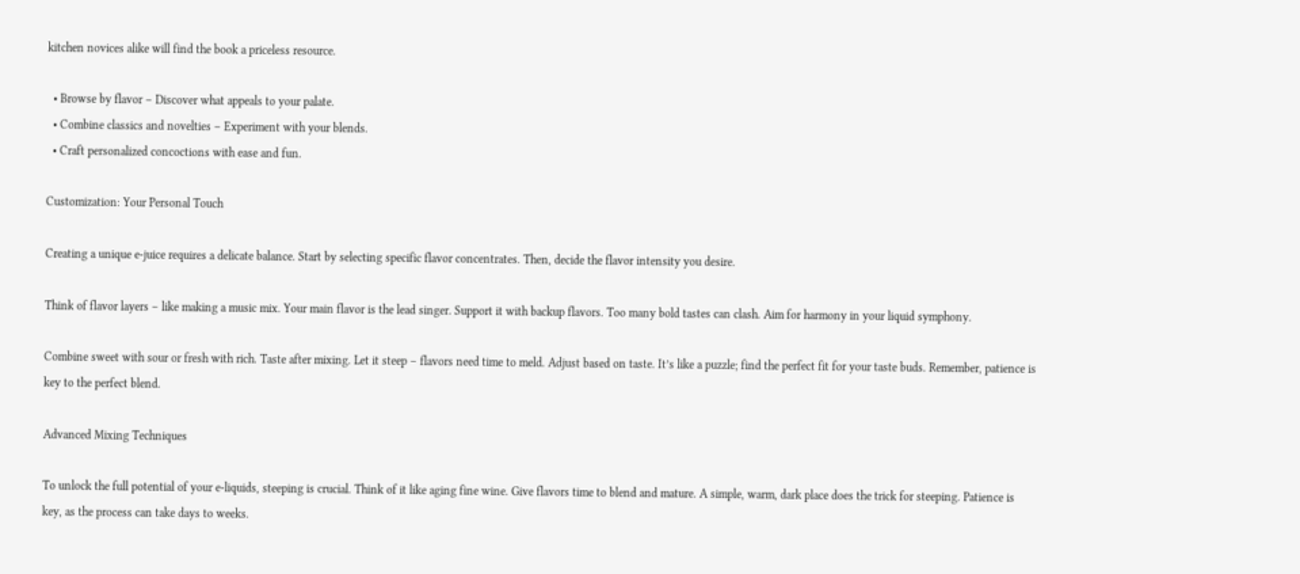kitchen novices alike will find the book a priceless resource.

  • Browse by flavor – Discover what appeals to your palate.
  • Combine classics and novelties – Experiment with your blends.
  • Craft personalized concoctions with ease and fun.

Customization: Your Personal Touch

Creating a unique e-juice requires a delicate balance. Start by selecting specific flavor concentrates. Then, decide the flavor intensity you desire.

Think of flavor layers – like making a music mix. Your main flavor is the lead singer. Support it with backup flavors. Too many bold tastes can clash. Aim for harmony in your liquid symphony.

Combine sweet with sour or fresh with rich. Taste after mixing. Let it steep – flavors need time to meld. Adjust based on taste. It’s like a puzzle; find the perfect fit for your taste buds. Remember, patience is key to the perfect blend.

Advanced Mixing Techniques

To unlock the full potential of your e-liquids, steeping is crucial. Think of it like aging fine wine. Give flavors time to blend and mature. A simple, warm, dark place does the trick for steeping. Patience is key, as the process can take days to weeks.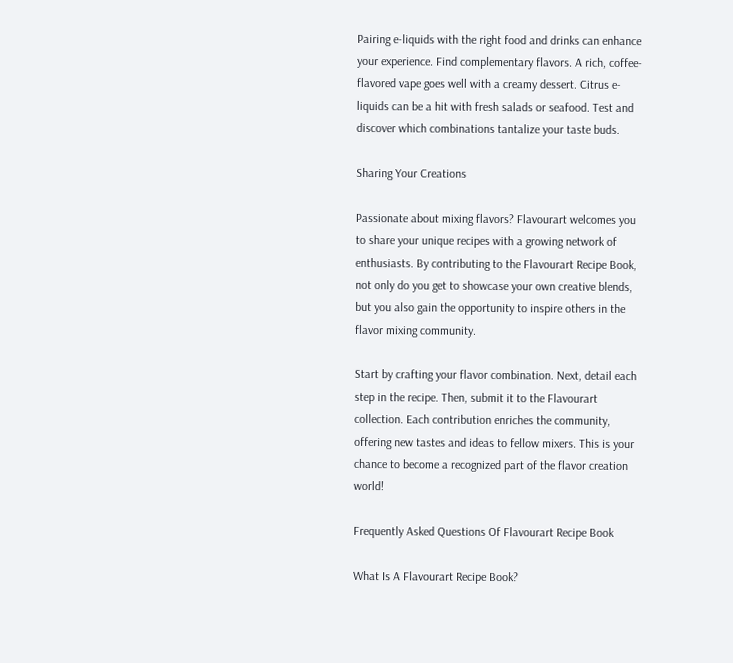Pairing e-liquids with the right food and drinks can enhance your experience. Find complementary flavors. A rich, coffee-flavored vape goes well with a creamy dessert. Citrus e-liquids can be a hit with fresh salads or seafood. Test and discover which combinations tantalize your taste buds.

Sharing Your Creations

Passionate about mixing flavors? Flavourart welcomes you to share your unique recipes with a growing network of enthusiasts. By contributing to the Flavourart Recipe Book, not only do you get to showcase your own creative blends, but you also gain the opportunity to inspire others in the flavor mixing community.

Start by crafting your flavor combination. Next, detail each step in the recipe. Then, submit it to the Flavourart collection. Each contribution enriches the community, offering new tastes and ideas to fellow mixers. This is your chance to become a recognized part of the flavor creation world!

Frequently Asked Questions Of Flavourart Recipe Book

What Is A Flavourart Recipe Book?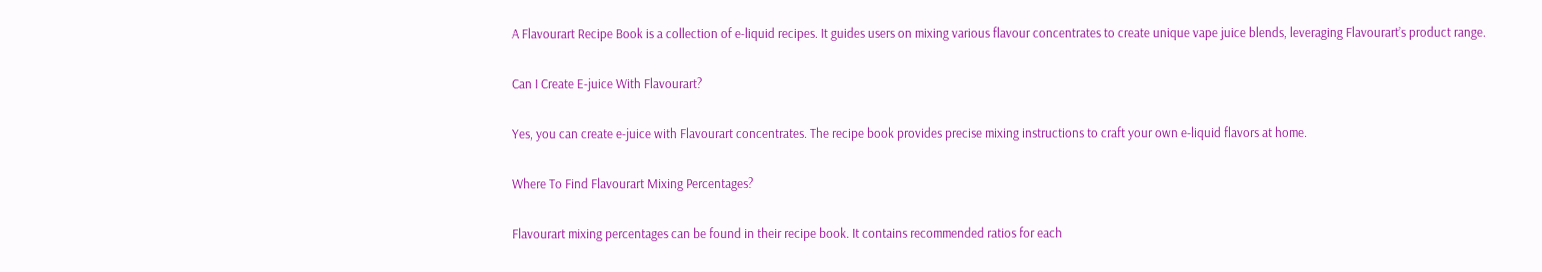A Flavourart Recipe Book is a collection of e-liquid recipes. It guides users on mixing various flavour concentrates to create unique vape juice blends, leveraging Flavourart’s product range.

Can I Create E-juice With Flavourart?

Yes, you can create e-juice with Flavourart concentrates. The recipe book provides precise mixing instructions to craft your own e-liquid flavors at home.

Where To Find Flavourart Mixing Percentages?

Flavourart mixing percentages can be found in their recipe book. It contains recommended ratios for each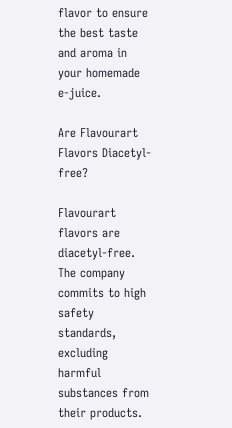flavor to ensure the best taste and aroma in your homemade e-juice.

Are Flavourart Flavors Diacetyl-free?

Flavourart flavors are diacetyl-free. The company commits to high safety standards, excluding harmful substances from their products.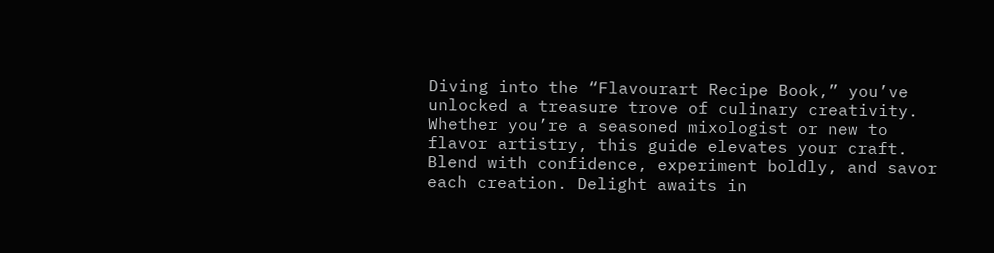Diving into the “Flavourart Recipe Book,” you’ve unlocked a treasure trove of culinary creativity. Whether you’re a seasoned mixologist or new to flavor artistry, this guide elevates your craft. Blend with confidence, experiment boldly, and savor each creation. Delight awaits in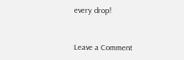every drop!


Leave a Comment